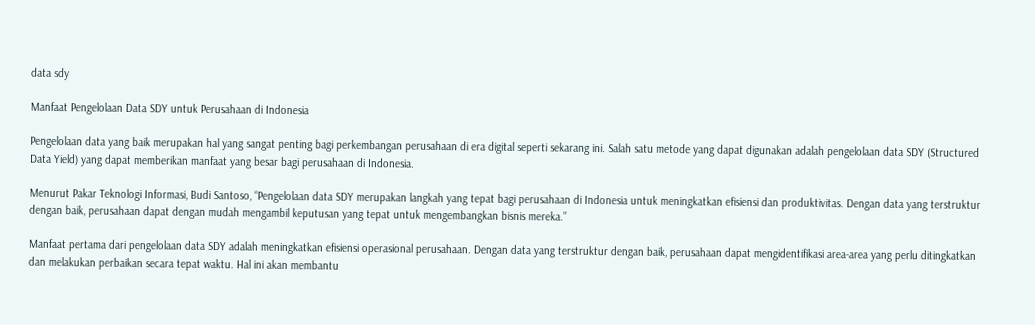data sdy

Manfaat Pengelolaan Data SDY untuk Perusahaan di Indonesia

Pengelolaan data yang baik merupakan hal yang sangat penting bagi perkembangan perusahaan di era digital seperti sekarang ini. Salah satu metode yang dapat digunakan adalah pengelolaan data SDY (Structured Data Yield) yang dapat memberikan manfaat yang besar bagi perusahaan di Indonesia.

Menurut Pakar Teknologi Informasi, Budi Santoso, “Pengelolaan data SDY merupakan langkah yang tepat bagi perusahaan di Indonesia untuk meningkatkan efisiensi dan produktivitas. Dengan data yang terstruktur dengan baik, perusahaan dapat dengan mudah mengambil keputusan yang tepat untuk mengembangkan bisnis mereka.”

Manfaat pertama dari pengelolaan data SDY adalah meningkatkan efisiensi operasional perusahaan. Dengan data yang terstruktur dengan baik, perusahaan dapat mengidentifikasi area-area yang perlu ditingkatkan dan melakukan perbaikan secara tepat waktu. Hal ini akan membantu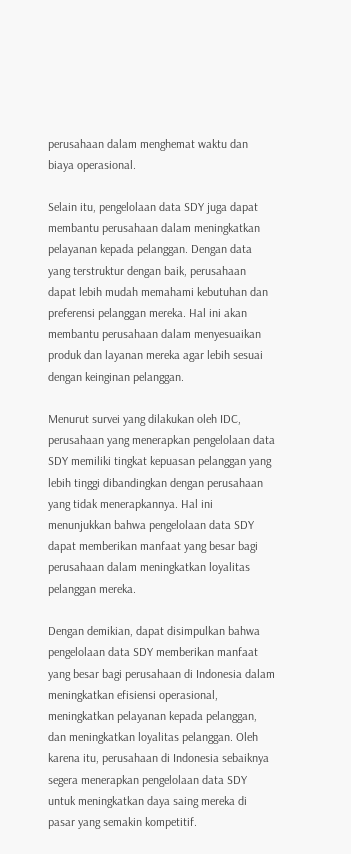perusahaan dalam menghemat waktu dan biaya operasional.

Selain itu, pengelolaan data SDY juga dapat membantu perusahaan dalam meningkatkan pelayanan kepada pelanggan. Dengan data yang terstruktur dengan baik, perusahaan dapat lebih mudah memahami kebutuhan dan preferensi pelanggan mereka. Hal ini akan membantu perusahaan dalam menyesuaikan produk dan layanan mereka agar lebih sesuai dengan keinginan pelanggan.

Menurut survei yang dilakukan oleh IDC, perusahaan yang menerapkan pengelolaan data SDY memiliki tingkat kepuasan pelanggan yang lebih tinggi dibandingkan dengan perusahaan yang tidak menerapkannya. Hal ini menunjukkan bahwa pengelolaan data SDY dapat memberikan manfaat yang besar bagi perusahaan dalam meningkatkan loyalitas pelanggan mereka.

Dengan demikian, dapat disimpulkan bahwa pengelolaan data SDY memberikan manfaat yang besar bagi perusahaan di Indonesia dalam meningkatkan efisiensi operasional, meningkatkan pelayanan kepada pelanggan, dan meningkatkan loyalitas pelanggan. Oleh karena itu, perusahaan di Indonesia sebaiknya segera menerapkan pengelolaan data SDY untuk meningkatkan daya saing mereka di pasar yang semakin kompetitif.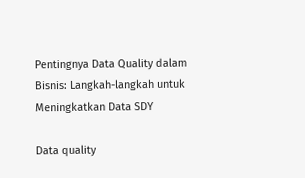Pentingnya Data Quality dalam Bisnis: Langkah-langkah untuk Meningkatkan Data SDY

Data quality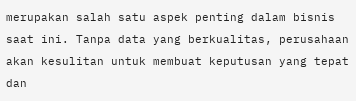merupakan salah satu aspek penting dalam bisnis saat ini. Tanpa data yang berkualitas, perusahaan akan kesulitan untuk membuat keputusan yang tepat dan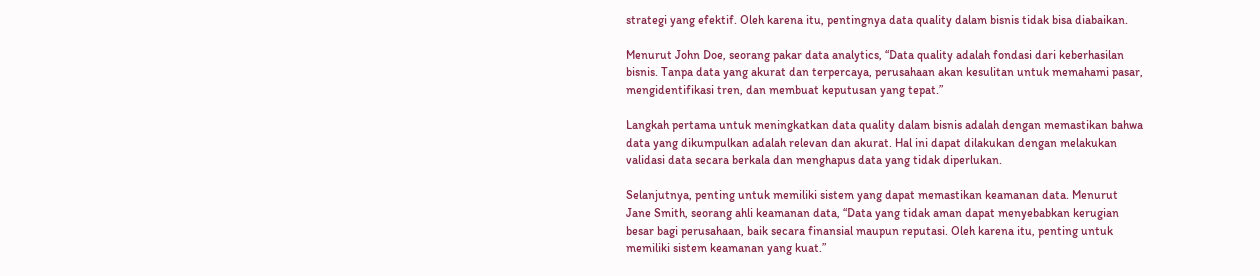strategi yang efektif. Oleh karena itu, pentingnya data quality dalam bisnis tidak bisa diabaikan.

Menurut John Doe, seorang pakar data analytics, “Data quality adalah fondasi dari keberhasilan bisnis. Tanpa data yang akurat dan terpercaya, perusahaan akan kesulitan untuk memahami pasar, mengidentifikasi tren, dan membuat keputusan yang tepat.”

Langkah pertama untuk meningkatkan data quality dalam bisnis adalah dengan memastikan bahwa data yang dikumpulkan adalah relevan dan akurat. Hal ini dapat dilakukan dengan melakukan validasi data secara berkala dan menghapus data yang tidak diperlukan.

Selanjutnya, penting untuk memiliki sistem yang dapat memastikan keamanan data. Menurut Jane Smith, seorang ahli keamanan data, “Data yang tidak aman dapat menyebabkan kerugian besar bagi perusahaan, baik secara finansial maupun reputasi. Oleh karena itu, penting untuk memiliki sistem keamanan yang kuat.”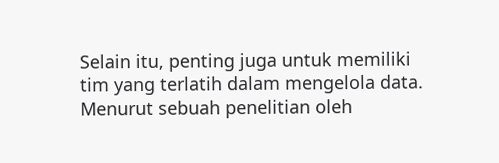Selain itu, penting juga untuk memiliki tim yang terlatih dalam mengelola data. Menurut sebuah penelitian oleh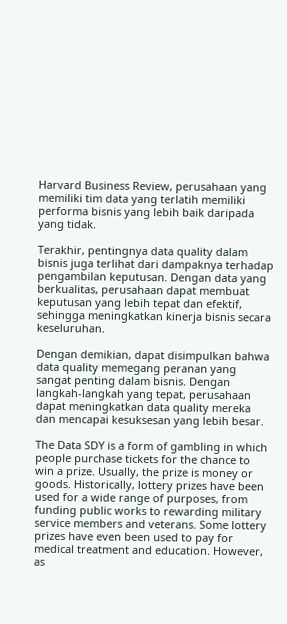Harvard Business Review, perusahaan yang memiliki tim data yang terlatih memiliki performa bisnis yang lebih baik daripada yang tidak.

Terakhir, pentingnya data quality dalam bisnis juga terlihat dari dampaknya terhadap pengambilan keputusan. Dengan data yang berkualitas, perusahaan dapat membuat keputusan yang lebih tepat dan efektif, sehingga meningkatkan kinerja bisnis secara keseluruhan.

Dengan demikian, dapat disimpulkan bahwa data quality memegang peranan yang sangat penting dalam bisnis. Dengan langkah-langkah yang tepat, perusahaan dapat meningkatkan data quality mereka dan mencapai kesuksesan yang lebih besar.

The Data SDY is a form of gambling in which people purchase tickets for the chance to win a prize. Usually, the prize is money or goods. Historically, lottery prizes have been used for a wide range of purposes, from funding public works to rewarding military service members and veterans. Some lottery prizes have even been used to pay for medical treatment and education. However, as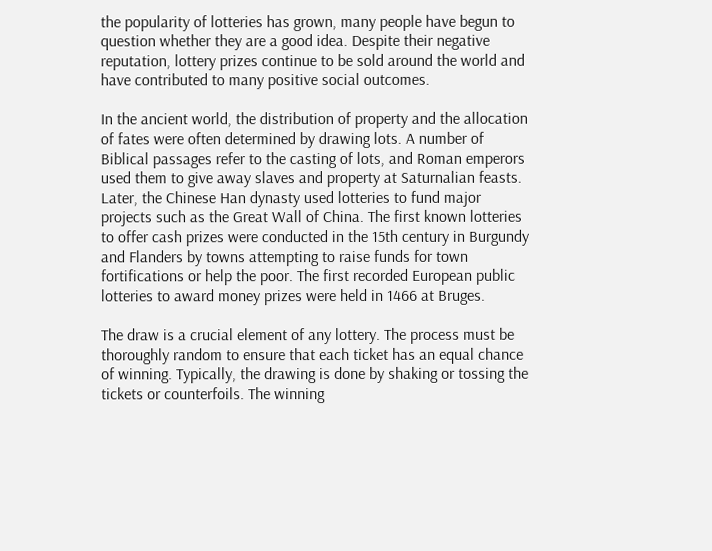the popularity of lotteries has grown, many people have begun to question whether they are a good idea. Despite their negative reputation, lottery prizes continue to be sold around the world and have contributed to many positive social outcomes.

In the ancient world, the distribution of property and the allocation of fates were often determined by drawing lots. A number of Biblical passages refer to the casting of lots, and Roman emperors used them to give away slaves and property at Saturnalian feasts. Later, the Chinese Han dynasty used lotteries to fund major projects such as the Great Wall of China. The first known lotteries to offer cash prizes were conducted in the 15th century in Burgundy and Flanders by towns attempting to raise funds for town fortifications or help the poor. The first recorded European public lotteries to award money prizes were held in 1466 at Bruges.

The draw is a crucial element of any lottery. The process must be thoroughly random to ensure that each ticket has an equal chance of winning. Typically, the drawing is done by shaking or tossing the tickets or counterfoils. The winning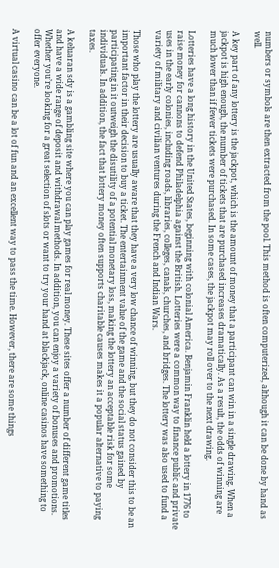numbers or symbols are then extracted from the pool. This method is often computerized, although it can be done by hand as well.

A key part of any lottery is the jackpot, which is the amount of money that a participant can win in a single drawing. When a jackpot is high enough, the number of tickets that are purchased increases dramatically. As a result, the odds of winning are much lower than if fewer tickets were purchased. In some cases, the jackpot may roll over to the next drawing.

Lotteries have a long history in the United States, beginning with colonial America. Benjamin Franklin held a lottery in 1776 to raise money for cannons to defend Philadelphia against the British. Lotteries were a common way to finance public and private uses in the early colonies, including roads, libraries, colleges, canals, churches, and bridges. The lottery was also used to fund a variety of military and civilian ventures during the French and Indian Wars.

Those who play the lottery are usually aware that they have a very low chance of winning, but they do not consider this to be an important factor in their decision to buy a ticket. The entertainment value of the game and the social status gained by participating in it outweigh the disutility of a potential monetary loss, making the lottery an acceptable risk for some individuals. In addition, the fact that lottery money often supports charitable causes makes it a popular alternative to paying taxes.

A keluaran sdy is a gambling site where you can play games for real money. These sites offer a number of different game titles and have a wide range of deposit and withdrawal methods. In addition, you can enjoy a variety of bonuses and promotions. Whether you’re looking for a great selection of slots or want to try your hand at blackjack, online casinos have something to offer everyone.

A virtual casino can be a lot of fun and an excellent way to pass the time. However, there are some things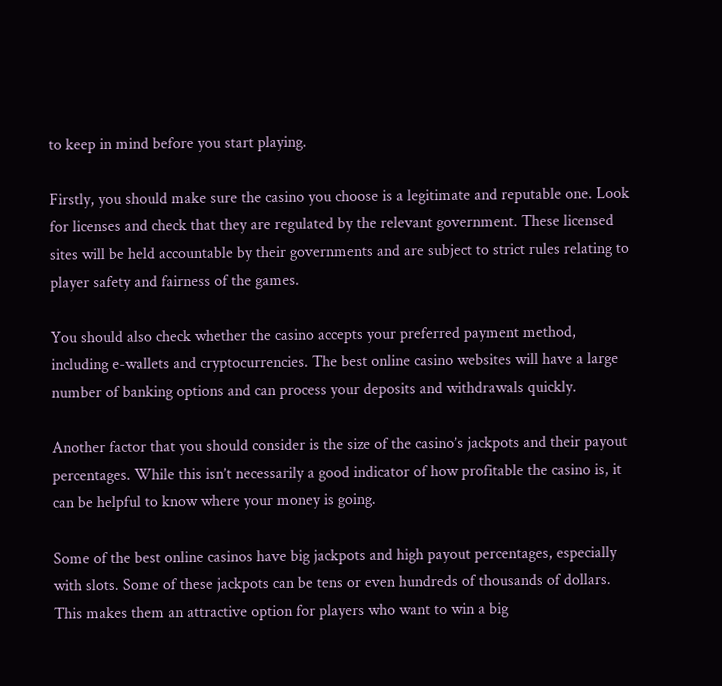to keep in mind before you start playing.

Firstly, you should make sure the casino you choose is a legitimate and reputable one. Look for licenses and check that they are regulated by the relevant government. These licensed sites will be held accountable by their governments and are subject to strict rules relating to player safety and fairness of the games.

You should also check whether the casino accepts your preferred payment method, including e-wallets and cryptocurrencies. The best online casino websites will have a large number of banking options and can process your deposits and withdrawals quickly.

Another factor that you should consider is the size of the casino’s jackpots and their payout percentages. While this isn’t necessarily a good indicator of how profitable the casino is, it can be helpful to know where your money is going.

Some of the best online casinos have big jackpots and high payout percentages, especially with slots. Some of these jackpots can be tens or even hundreds of thousands of dollars. This makes them an attractive option for players who want to win a big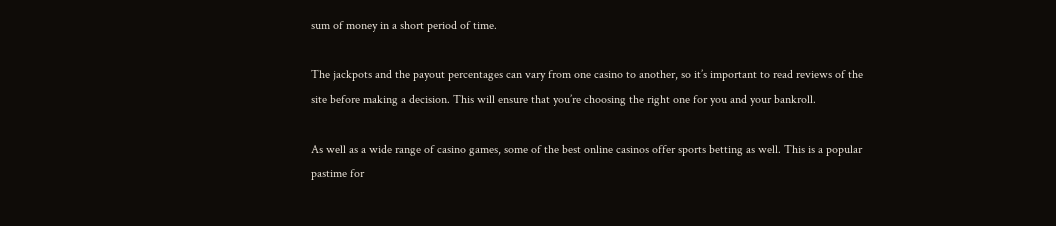sum of money in a short period of time.

The jackpots and the payout percentages can vary from one casino to another, so it’s important to read reviews of the site before making a decision. This will ensure that you’re choosing the right one for you and your bankroll.

As well as a wide range of casino games, some of the best online casinos offer sports betting as well. This is a popular pastime for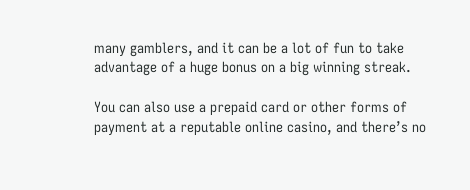many gamblers, and it can be a lot of fun to take advantage of a huge bonus on a big winning streak.

You can also use a prepaid card or other forms of payment at a reputable online casino, and there’s no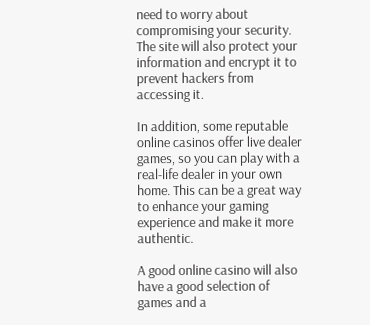need to worry about compromising your security. The site will also protect your information and encrypt it to prevent hackers from accessing it.

In addition, some reputable online casinos offer live dealer games, so you can play with a real-life dealer in your own home. This can be a great way to enhance your gaming experience and make it more authentic.

A good online casino will also have a good selection of games and a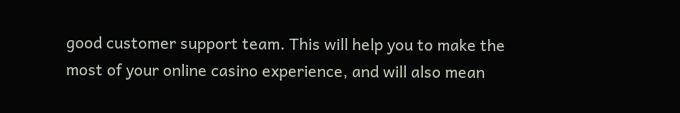good customer support team. This will help you to make the most of your online casino experience, and will also mean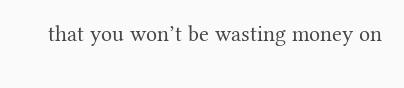that you won’t be wasting money on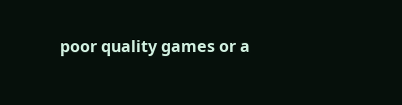poor quality games or a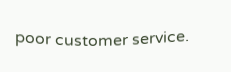poor customer service.